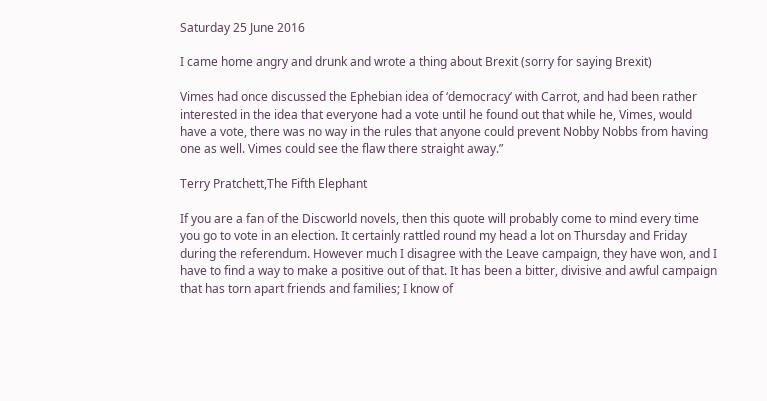Saturday 25 June 2016

I came home angry and drunk and wrote a thing about Brexit (sorry for saying Brexit)

Vimes had once discussed the Ephebian idea of ‘democracy’ with Carrot, and had been rather interested in the idea that everyone had a vote until he found out that while he, Vimes, would have a vote, there was no way in the rules that anyone could prevent Nobby Nobbs from having one as well. Vimes could see the flaw there straight away.”

Terry Pratchett,The Fifth Elephant

If you are a fan of the Discworld novels, then this quote will probably come to mind every time you go to vote in an election. It certainly rattled round my head a lot on Thursday and Friday during the referendum. However much I disagree with the Leave campaign, they have won, and I have to find a way to make a positive out of that. It has been a bitter, divisive and awful campaign that has torn apart friends and families; I know of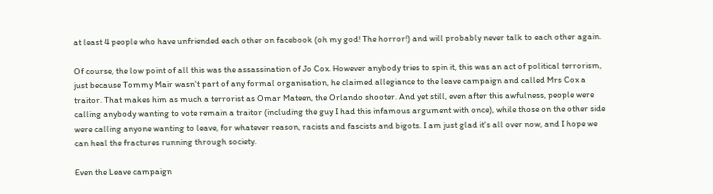at least 4 people who have unfriended each other on facebook (oh my god! The horror!) and will probably never talk to each other again.

Of course, the low point of all this was the assassination of Jo Cox. However anybody tries to spin it, this was an act of political terrorism, just because Tommy Mair wasn't part of any formal organisation, he claimed allegiance to the leave campaign and called Mrs Cox a traitor. That makes him as much a terrorist as Omar Mateen, the Orlando shooter. And yet still, even after this awfulness, people were calling anybody wanting to vote remain a traitor (including the guy I had this infamous argument with once), while those on the other side were calling anyone wanting to leave, for whatever reason, racists and fascists and bigots. I am just glad it's all over now, and I hope we can heal the fractures running through society.

Even the Leave campaign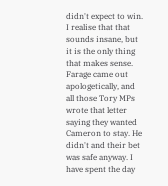didn't expect to win. I realise that that sounds insane, but it is the only thing that makes sense. Farage came out apologetically, and all those Tory MPs wrote that letter saying they wanted Cameron to stay. He didn't and their bet was safe anyway. I have spent the day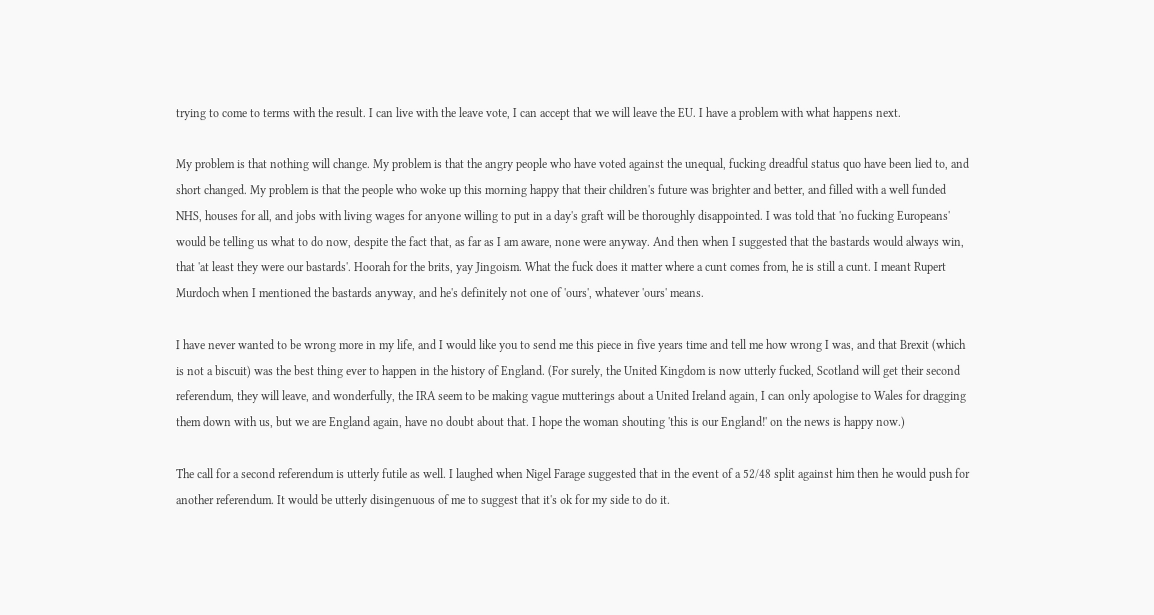trying to come to terms with the result. I can live with the leave vote, I can accept that we will leave the EU. I have a problem with what happens next.

My problem is that nothing will change. My problem is that the angry people who have voted against the unequal, fucking dreadful status quo have been lied to, and short changed. My problem is that the people who woke up this morning happy that their children's future was brighter and better, and filled with a well funded NHS, houses for all, and jobs with living wages for anyone willing to put in a day's graft will be thoroughly disappointed. I was told that 'no fucking Europeans' would be telling us what to do now, despite the fact that, as far as I am aware, none were anyway. And then when I suggested that the bastards would always win, that 'at least they were our bastards'. Hoorah for the brits, yay Jingoism. What the fuck does it matter where a cunt comes from, he is still a cunt. I meant Rupert Murdoch when I mentioned the bastards anyway, and he's definitely not one of 'ours', whatever 'ours' means.

I have never wanted to be wrong more in my life, and I would like you to send me this piece in five years time and tell me how wrong I was, and that Brexit (which is not a biscuit) was the best thing ever to happen in the history of England. (For surely, the United Kingdom is now utterly fucked, Scotland will get their second referendum, they will leave, and wonderfully, the IRA seem to be making vague mutterings about a United Ireland again, I can only apologise to Wales for dragging them down with us, but we are England again, have no doubt about that. I hope the woman shouting 'this is our England!' on the news is happy now.)

The call for a second referendum is utterly futile as well. I laughed when Nigel Farage suggested that in the event of a 52/48 split against him then he would push for another referendum. It would be utterly disingenuous of me to suggest that it's ok for my side to do it.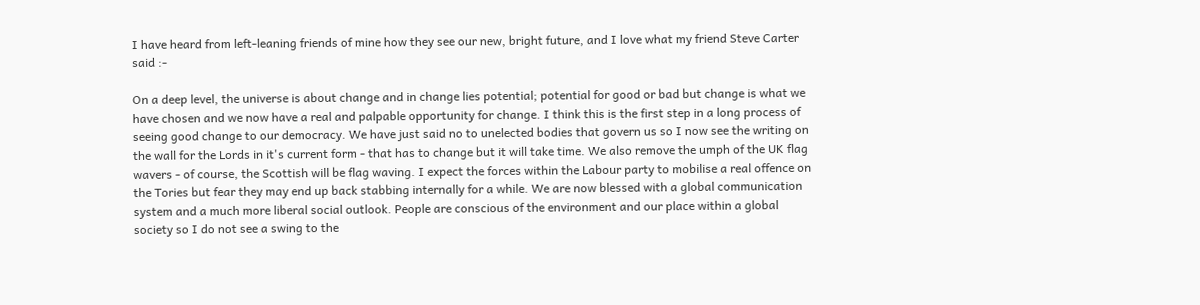I have heard from left-leaning friends of mine how they see our new, bright future, and I love what my friend Steve Carter said :-

On a deep level, the universe is about change and in change lies potential; potential for good or bad but change is what we have chosen and we now have a real and palpable opportunity for change. I think this is the first step in a long process of seeing good change to our democracy. We have just said no to unelected bodies that govern us so I now see the writing on the wall for the Lords in it's current form - that has to change but it will take time. We also remove the umph of the UK flag wavers - of course, the Scottish will be flag waving. I expect the forces within the Labour party to mobilise a real offence on the Tories but fear they may end up back stabbing internally for a while. We are now blessed with a global communication system and a much more liberal social outlook. People are conscious of the environment and our place within a global society so I do not see a swing to the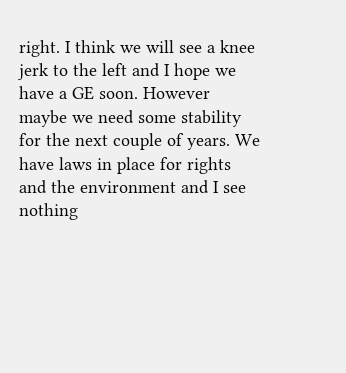right. I think we will see a knee jerk to the left and I hope we have a GE soon. However maybe we need some stability for the next couple of years. We have laws in place for rights and the environment and I see nothing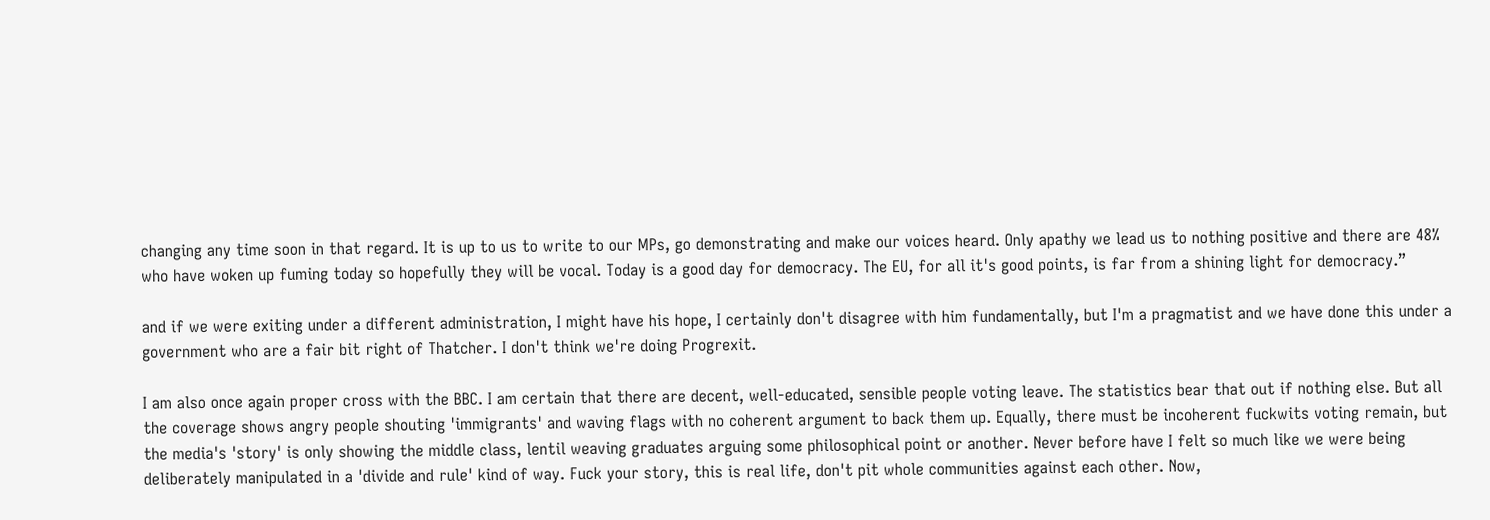changing any time soon in that regard. It is up to us to write to our MPs, go demonstrating and make our voices heard. Only apathy we lead us to nothing positive and there are 48% who have woken up fuming today so hopefully they will be vocal. Today is a good day for democracy. The EU, for all it's good points, is far from a shining light for democracy.”

and if we were exiting under a different administration, I might have his hope, I certainly don't disagree with him fundamentally, but I'm a pragmatist and we have done this under a government who are a fair bit right of Thatcher. I don't think we're doing Progrexit.

I am also once again proper cross with the BBC. I am certain that there are decent, well-educated, sensible people voting leave. The statistics bear that out if nothing else. But all the coverage shows angry people shouting 'immigrants' and waving flags with no coherent argument to back them up. Equally, there must be incoherent fuckwits voting remain, but the media's 'story' is only showing the middle class, lentil weaving graduates arguing some philosophical point or another. Never before have I felt so much like we were being deliberately manipulated in a 'divide and rule' kind of way. Fuck your story, this is real life, don't pit whole communities against each other. Now,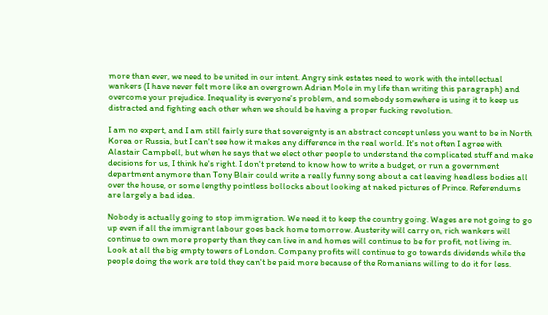more than ever, we need to be united in our intent. Angry sink estates need to work with the intellectual wankers (I have never felt more like an overgrown Adrian Mole in my life than writing this paragraph) and overcome your prejudice. Inequality is everyone's problem, and somebody somewhere is using it to keep us distracted and fighting each other when we should be having a proper fucking revolution.

I am no expert, and I am still fairly sure that sovereignty is an abstract concept unless you want to be in North Korea or Russia, but I can't see how it makes any difference in the real world. It's not often I agree with Alastair Campbell, but when he says that we elect other people to understand the complicated stuff and make decisions for us, I think he's right. I don't pretend to know how to write a budget, or run a government department anymore than Tony Blair could write a really funny song about a cat leaving headless bodies all over the house, or some lengthy pointless bollocks about looking at naked pictures of Prince. Referendums are largely a bad idea.

Nobody is actually going to stop immigration. We need it to keep the country going. Wages are not going to go up even if all the immigrant labour goes back home tomorrow. Austerity will carry on, rich wankers will continue to own more property than they can live in and homes will continue to be for profit, not living in. Look at all the big empty towers of London. Company profits will continue to go towards dividends while the people doing the work are told they can't be paid more because of the Romanians willing to do it for less.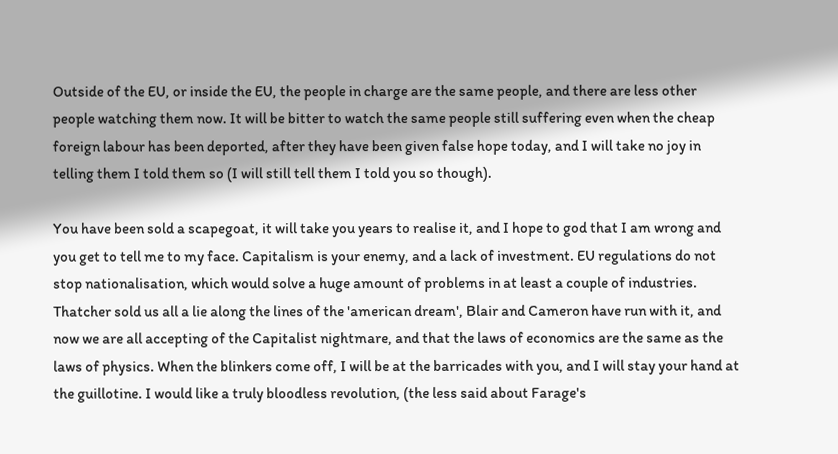Outside of the EU, or inside the EU, the people in charge are the same people, and there are less other people watching them now. It will be bitter to watch the same people still suffering even when the cheap foreign labour has been deported, after they have been given false hope today, and I will take no joy in telling them I told them so (I will still tell them I told you so though).

You have been sold a scapegoat, it will take you years to realise it, and I hope to god that I am wrong and you get to tell me to my face. Capitalism is your enemy, and a lack of investment. EU regulations do not stop nationalisation, which would solve a huge amount of problems in at least a couple of industries. Thatcher sold us all a lie along the lines of the 'american dream', Blair and Cameron have run with it, and now we are all accepting of the Capitalist nightmare, and that the laws of economics are the same as the laws of physics. When the blinkers come off, I will be at the barricades with you, and I will stay your hand at the guillotine. I would like a truly bloodless revolution, (the less said about Farage's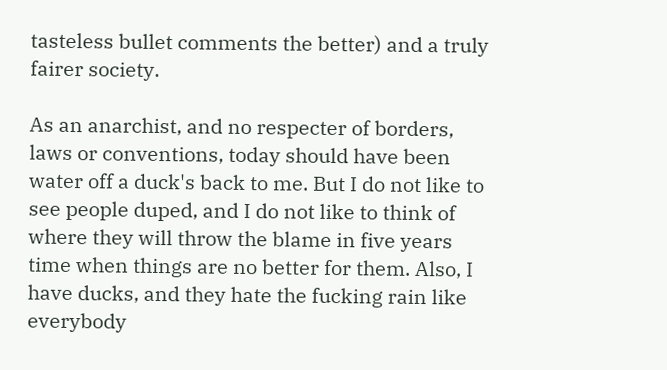tasteless bullet comments the better) and a truly fairer society.

As an anarchist, and no respecter of borders, laws or conventions, today should have been water off a duck's back to me. But I do not like to see people duped, and I do not like to think of where they will throw the blame in five years time when things are no better for them. Also, I have ducks, and they hate the fucking rain like everybody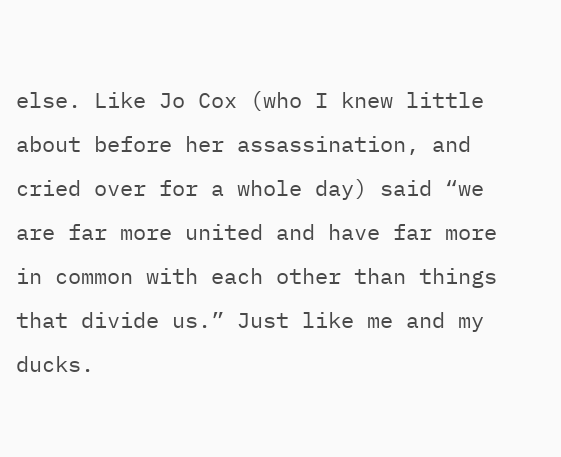else. Like Jo Cox (who I knew little about before her assassination, and cried over for a whole day) said “we are far more united and have far more in common with each other than things that divide us.” Just like me and my ducks.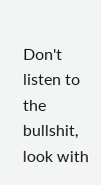Don't listen to the bullshit, look with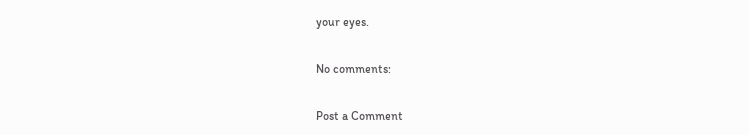your eyes.

No comments:

Post a Comment